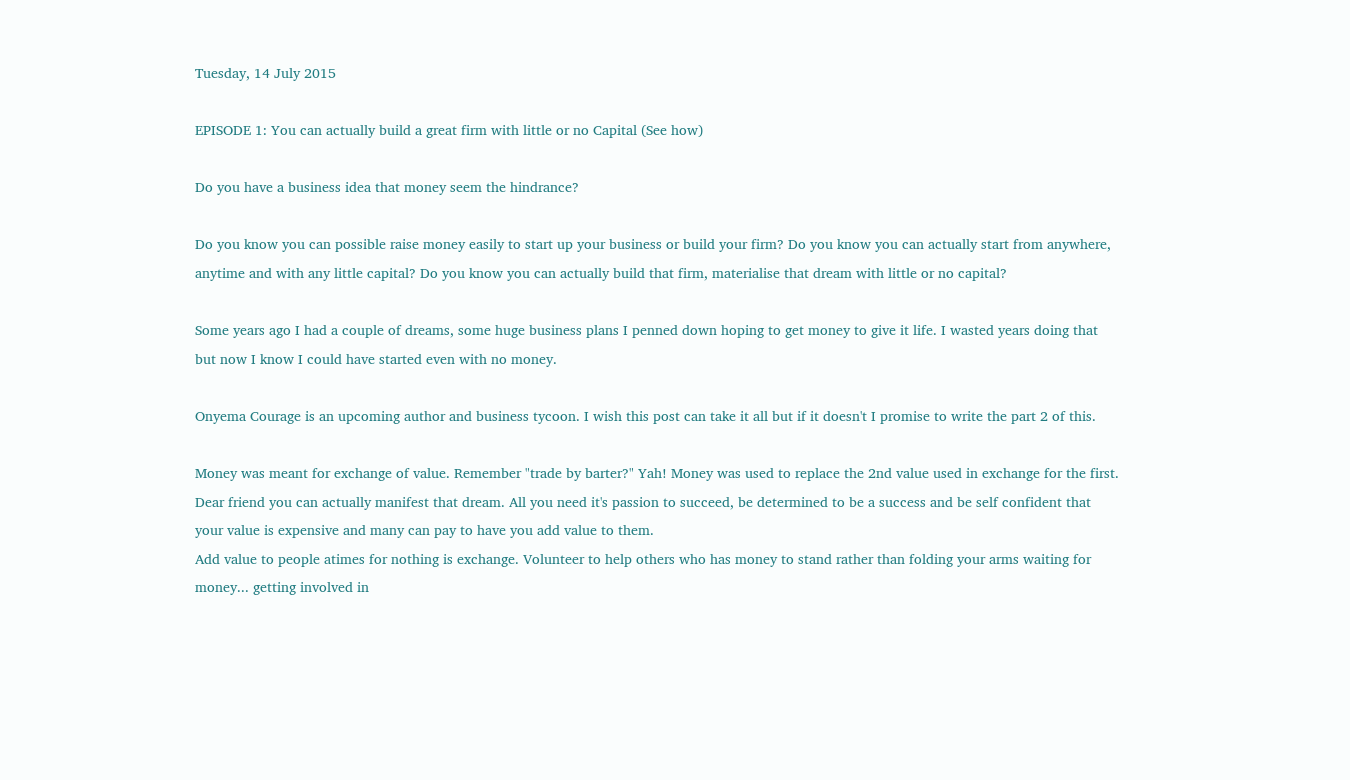Tuesday, 14 July 2015

EPISODE 1: You can actually build a great firm with little or no Capital (See how)

Do you have a business idea that money seem the hindrance?

Do you know you can possible raise money easily to start up your business or build your firm? Do you know you can actually start from anywhere, anytime and with any little capital? Do you know you can actually build that firm, materialise that dream with little or no capital?

Some years ago I had a couple of dreams, some huge business plans I penned down hoping to get money to give it life. I wasted years doing that but now I know I could have started even with no money.

Onyema Courage is an upcoming author and business tycoon. I wish this post can take it all but if it doesn't I promise to write the part 2 of this.

Money was meant for exchange of value. Remember "trade by barter?" Yah! Money was used to replace the 2nd value used in exchange for the first. Dear friend you can actually manifest that dream. All you need it's passion to succeed, be determined to be a success and be self confident that your value is expensive and many can pay to have you add value to them.
Add value to people atimes for nothing is exchange. Volunteer to help others who has money to stand rather than folding your arms waiting for money... getting involved in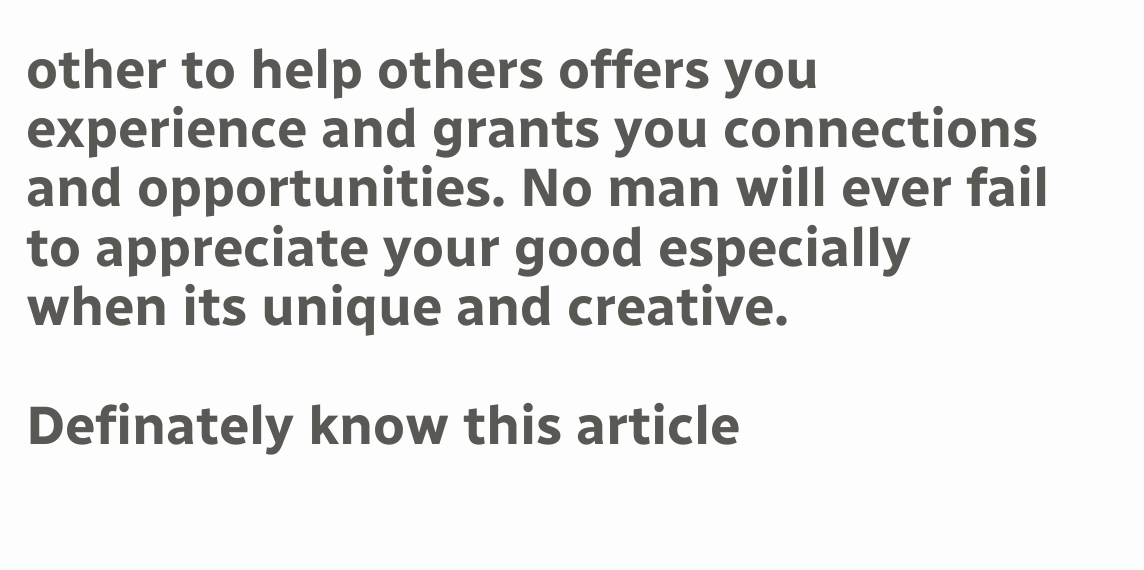other to help others offers you experience and grants you connections and opportunities. No man will ever fail to appreciate your good especially when its unique and creative.

Definately know this article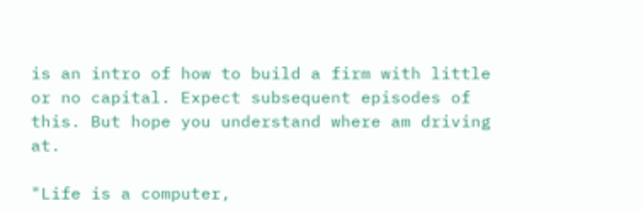is an intro of how to build a firm with little or no capital. Expect subsequent episodes of this. But hope you understand where am driving at.

"Life is a computer,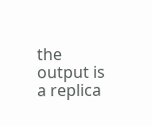the output is a replica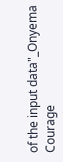of the input data"_Onyema Courage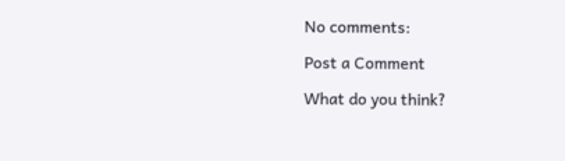No comments:

Post a Comment

What do you think?